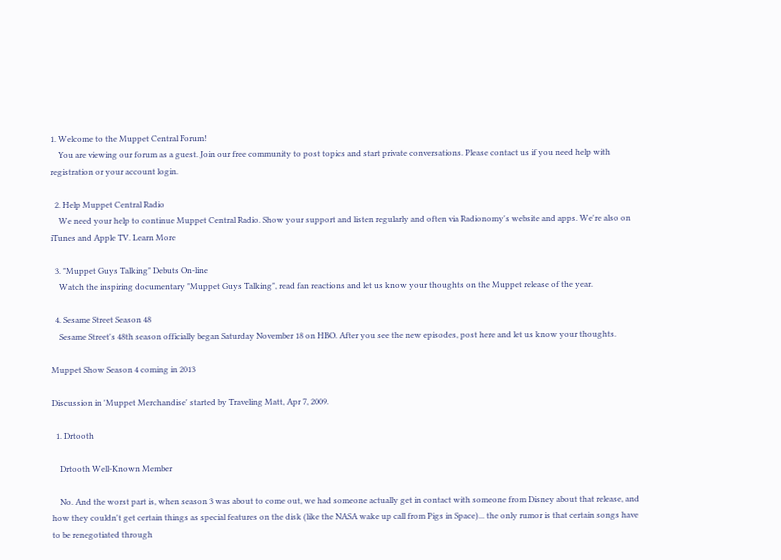1. Welcome to the Muppet Central Forum!
    You are viewing our forum as a guest. Join our free community to post topics and start private conversations. Please contact us if you need help with registration or your account login.

  2. Help Muppet Central Radio
    We need your help to continue Muppet Central Radio. Show your support and listen regularly and often via Radionomy's website and apps. We're also on iTunes and Apple TV. Learn More

  3. "Muppet Guys Talking" Debuts On-line
    Watch the inspiring documentary "Muppet Guys Talking", read fan reactions and let us know your thoughts on the Muppet release of the year.

  4. Sesame Street Season 48
    Sesame Street's 48th season officially began Saturday November 18 on HBO. After you see the new episodes, post here and let us know your thoughts.

Muppet Show Season 4 coming in 2013

Discussion in 'Muppet Merchandise' started by Traveling Matt, Apr 7, 2009.

  1. Drtooth

    Drtooth Well-Known Member

    No. And the worst part is, when season 3 was about to come out, we had someone actually get in contact with someone from Disney about that release, and how they couldn't get certain things as special features on the disk (like the NASA wake up call from Pigs in Space)... the only rumor is that certain songs have to be renegotiated through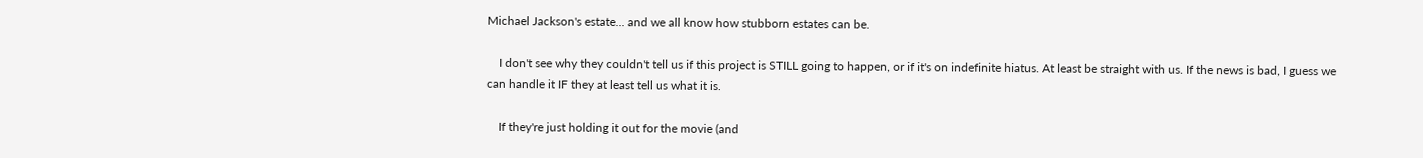Michael Jackson's estate... and we all know how stubborn estates can be.

    I don't see why they couldn't tell us if this project is STILL going to happen, or if it's on indefinite hiatus. At least be straight with us. If the news is bad, I guess we can handle it IF they at least tell us what it is.

    If they're just holding it out for the movie (and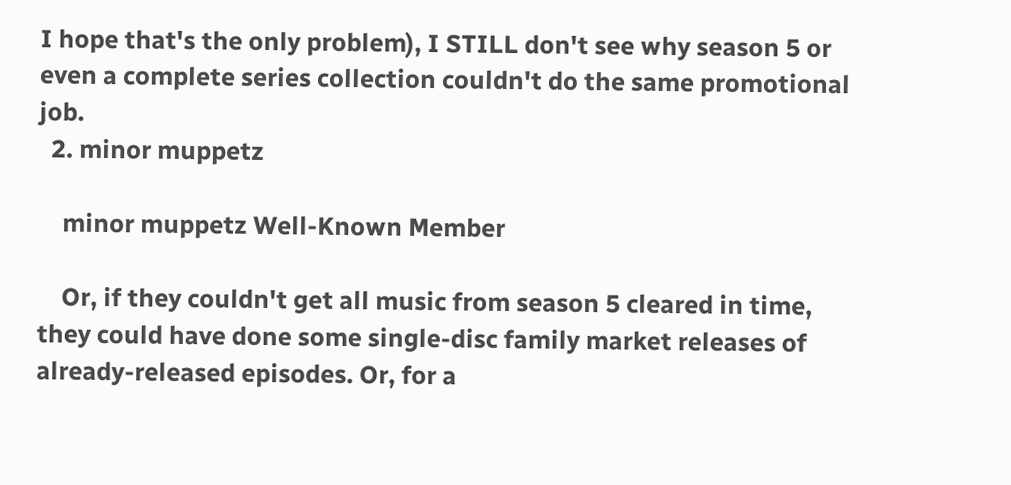I hope that's the only problem), I STILL don't see why season 5 or even a complete series collection couldn't do the same promotional job.
  2. minor muppetz

    minor muppetz Well-Known Member

    Or, if they couldn't get all music from season 5 cleared in time, they could have done some single-disc family market releases of already-released episodes. Or, for a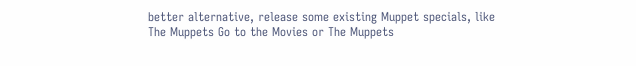better alternative, release some existing Muppet specials, like The Muppets Go to the Movies or The Muppets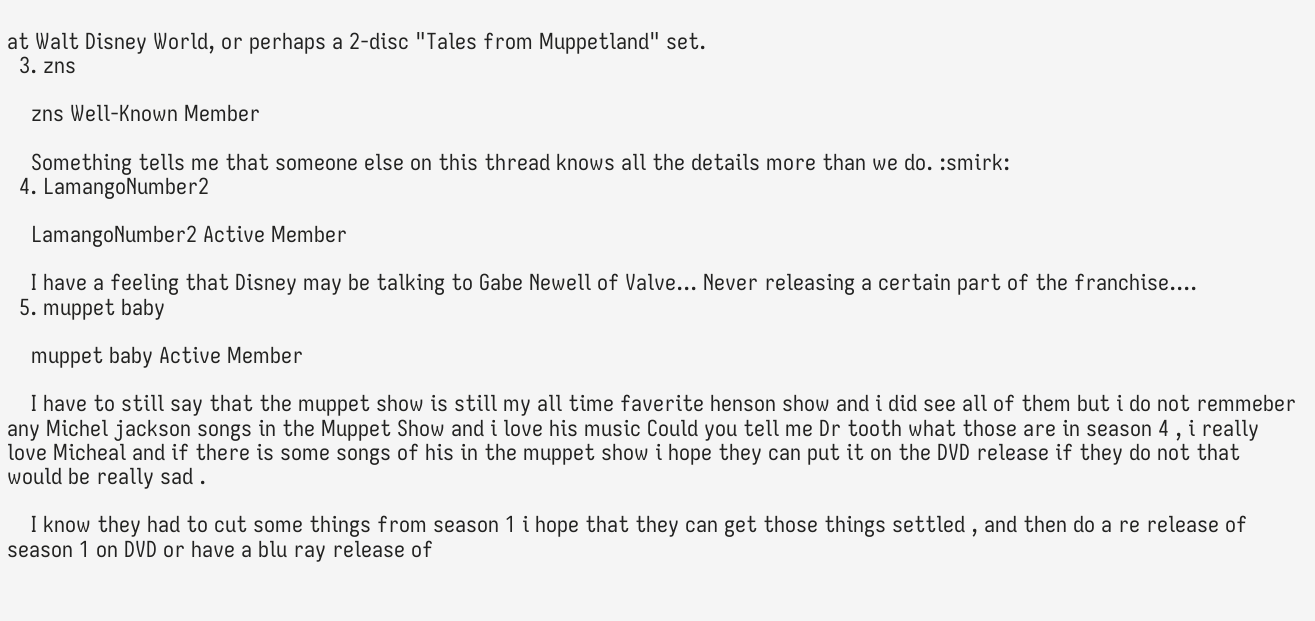at Walt Disney World, or perhaps a 2-disc "Tales from Muppetland" set.
  3. zns

    zns Well-Known Member

    Something tells me that someone else on this thread knows all the details more than we do. :smirk:
  4. LamangoNumber2

    LamangoNumber2 Active Member

    I have a feeling that Disney may be talking to Gabe Newell of Valve... Never releasing a certain part of the franchise....
  5. muppet baby

    muppet baby Active Member

    I have to still say that the muppet show is still my all time faverite henson show and i did see all of them but i do not remmeber any Michel jackson songs in the Muppet Show and i love his music Could you tell me Dr tooth what those are in season 4 , i really love Micheal and if there is some songs of his in the muppet show i hope they can put it on the DVD release if they do not that would be really sad .

    I know they had to cut some things from season 1 i hope that they can get those things settled , and then do a re release of season 1 on DVD or have a blu ray release of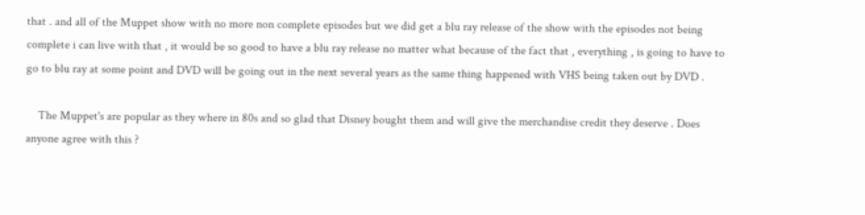that . and all of the Muppet show with no more non complete episodes but we did get a blu ray release of the show with the episodes not being complete i can live with that , it would be so good to have a blu ray release no matter what because of the fact that , everything , is going to have to go to blu ray at some point and DVD will be going out in the next several years as the same thing happened with VHS being taken out by DVD .

    The Muppet's are popular as they where in 80s and so glad that Disney bought them and will give the merchandise credit they deserve . Does anyone agree with this ?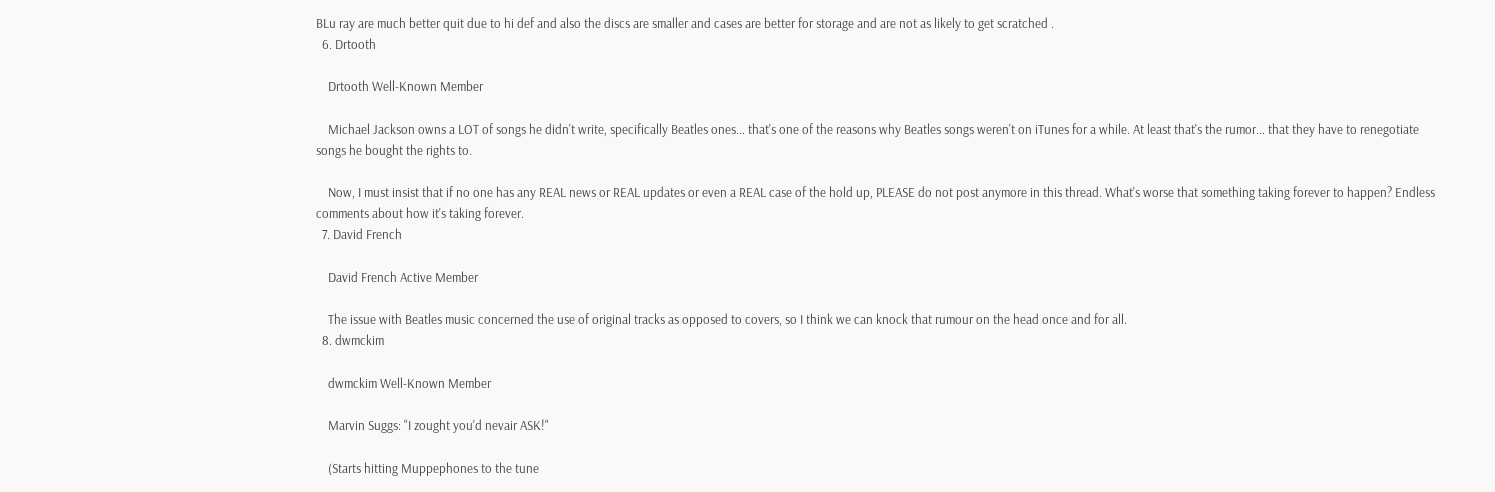BLu ray are much better quit due to hi def and also the discs are smaller and cases are better for storage and are not as likely to get scratched .
  6. Drtooth

    Drtooth Well-Known Member

    Michael Jackson owns a LOT of songs he didn't write, specifically Beatles ones... that's one of the reasons why Beatles songs weren't on iTunes for a while. At least that's the rumor... that they have to renegotiate songs he bought the rights to.

    Now, I must insist that if no one has any REAL news or REAL updates or even a REAL case of the hold up, PLEASE do not post anymore in this thread. What's worse that something taking forever to happen? Endless comments about how it's taking forever.
  7. David French

    David French Active Member

    The issue with Beatles music concerned the use of original tracks as opposed to covers, so I think we can knock that rumour on the head once and for all.
  8. dwmckim

    dwmckim Well-Known Member

    Marvin Suggs: "I zought you'd nevair ASK!"

    (Starts hitting Muppephones to the tune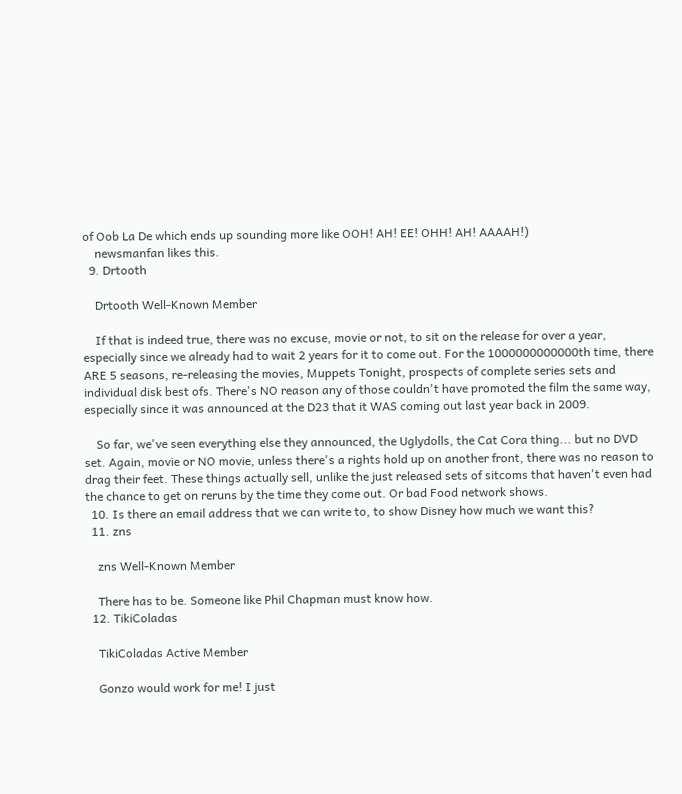of Oob La De which ends up sounding more like OOH! AH! EE! OHH! AH! AAAAH!)
    newsmanfan likes this.
  9. Drtooth

    Drtooth Well-Known Member

    If that is indeed true, there was no excuse, movie or not, to sit on the release for over a year, especially since we already had to wait 2 years for it to come out. For the 1000000000000th time, there ARE 5 seasons, re-releasing the movies, Muppets Tonight, prospects of complete series sets and individual disk best ofs. There's NO reason any of those couldn't have promoted the film the same way, especially since it was announced at the D23 that it WAS coming out last year back in 2009.

    So far, we've seen everything else they announced, the Uglydolls, the Cat Cora thing... but no DVD set. Again, movie or NO movie, unless there's a rights hold up on another front, there was no reason to drag their feet. These things actually sell, unlike the just released sets of sitcoms that haven't even had the chance to get on reruns by the time they come out. Or bad Food network shows.
  10. Is there an email address that we can write to, to show Disney how much we want this?
  11. zns

    zns Well-Known Member

    There has to be. Someone like Phil Chapman must know how.
  12. TikiColadas

    TikiColadas Active Member

    Gonzo would work for me! I just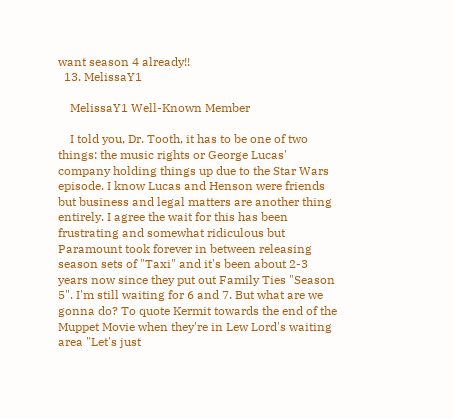want season 4 already!!
  13. MelissaY1

    MelissaY1 Well-Known Member

    I told you, Dr. Tooth, it has to be one of two things: the music rights or George Lucas' company holding things up due to the Star Wars episode. I know Lucas and Henson were friends but business and legal matters are another thing entirely. I agree the wait for this has been frustrating and somewhat ridiculous but Paramount took forever in between releasing season sets of "Taxi" and it's been about 2-3 years now since they put out Family Ties "Season 5". I'm still waiting for 6 and 7. But what are we gonna do? To quote Kermit towards the end of the Muppet Movie when they're in Lew Lord's waiting area "Let's just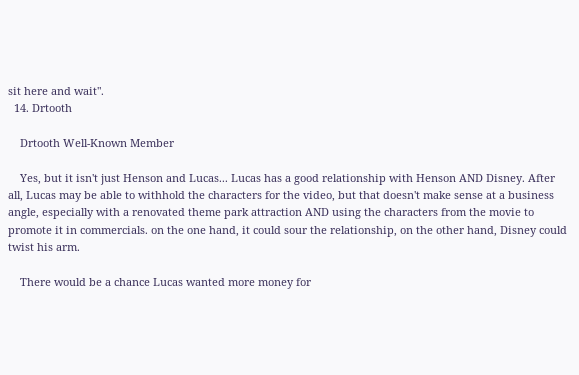sit here and wait".
  14. Drtooth

    Drtooth Well-Known Member

    Yes, but it isn't just Henson and Lucas... Lucas has a good relationship with Henson AND Disney. After all, Lucas may be able to withhold the characters for the video, but that doesn't make sense at a business angle, especially with a renovated theme park attraction AND using the characters from the movie to promote it in commercials. on the one hand, it could sour the relationship, on the other hand, Disney could twist his arm.

    There would be a chance Lucas wanted more money for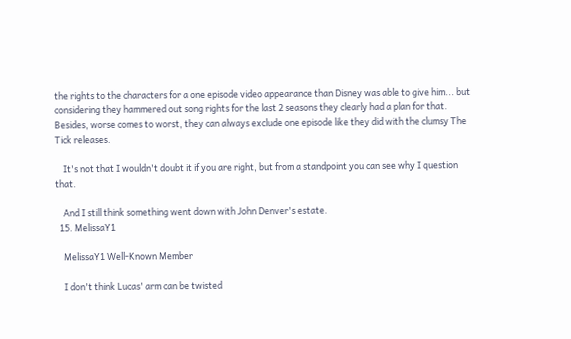the rights to the characters for a one episode video appearance than Disney was able to give him... but considering they hammered out song rights for the last 2 seasons they clearly had a plan for that. Besides, worse comes to worst, they can always exclude one episode like they did with the clumsy The Tick releases.

    It's not that I wouldn't doubt it if you are right, but from a standpoint you can see why I question that.

    And I still think something went down with John Denver's estate.
  15. MelissaY1

    MelissaY1 Well-Known Member

    I don't think Lucas' arm can be twisted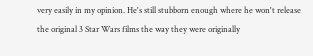very easily in my opinion. He's still stubborn enough where he won't release the original 3 Star Wars films the way they were originally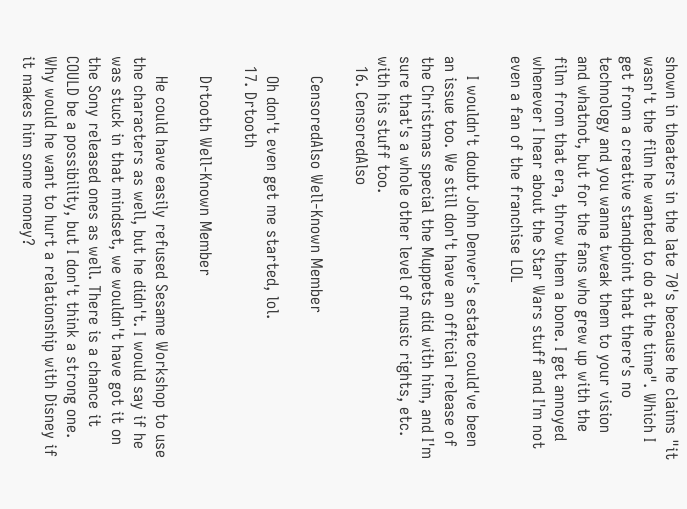shown in theaters in the late 70's because he claims "it wasn't the film he wanted to do at the time". Which I get from a creative standpoint that there's no technology and you wanna tweak them to your vision and whatnot, but for the fans who grew up with the film from that era, throw them a bone. I get annoyed whenever I hear about the Star Wars stuff and I'm not even a fan of the franchise LOL

    I wouldn't doubt John Denver's estate could've been an issue too. We still don't have an official release of the Christmas special the Muppets did with him, and I'm sure that's a whole other level of music rights, etc. with his stuff too.
  16. CensoredAlso

    CensoredAlso Well-Known Member

    Oh don't even get me started, lol.
  17. Drtooth

    Drtooth Well-Known Member

    He could have easily refused Sesame Workshop to use the characters as well, but he didn't. I would say if he was stuck in that mindset, we wouldn't have got it on the Sony released ones as well. There is a chance it COULD be a possibility, but I don't think a strong one. Why would he want to hurt a relationship with Disney if it makes him some money?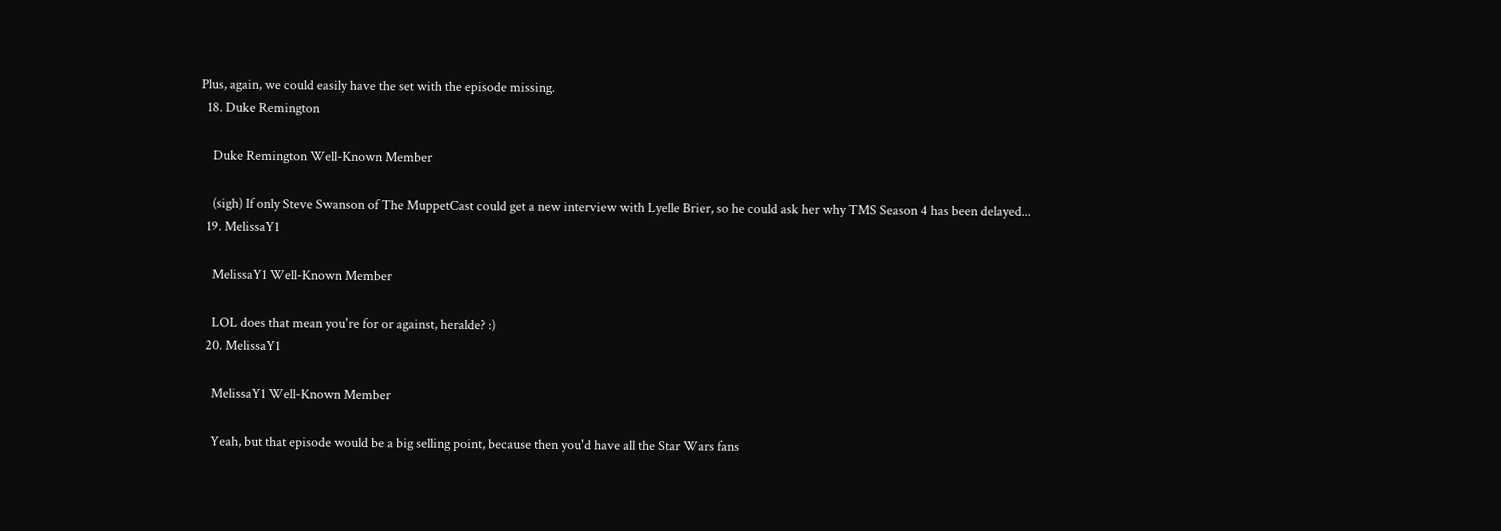Plus, again, we could easily have the set with the episode missing.
  18. Duke Remington

    Duke Remington Well-Known Member

    (sigh) If only Steve Swanson of The MuppetCast could get a new interview with Lyelle Brier, so he could ask her why TMS Season 4 has been delayed...
  19. MelissaY1

    MelissaY1 Well-Known Member

    LOL does that mean you're for or against, heralde? :)
  20. MelissaY1

    MelissaY1 Well-Known Member

    Yeah, but that episode would be a big selling point, because then you'd have all the Star Wars fans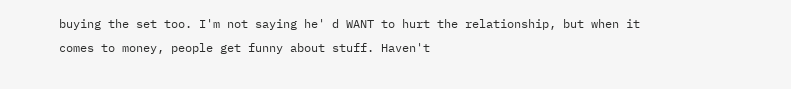buying the set too. I'm not saying he' d WANT to hurt the relationship, but when it comes to money, people get funny about stuff. Haven't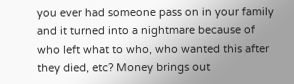you ever had someone pass on in your family and it turned into a nightmare because of who left what to who, who wanted this after they died, etc? Money brings out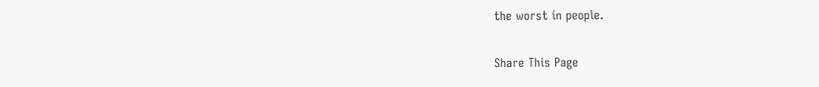the worst in people.

Share This Page